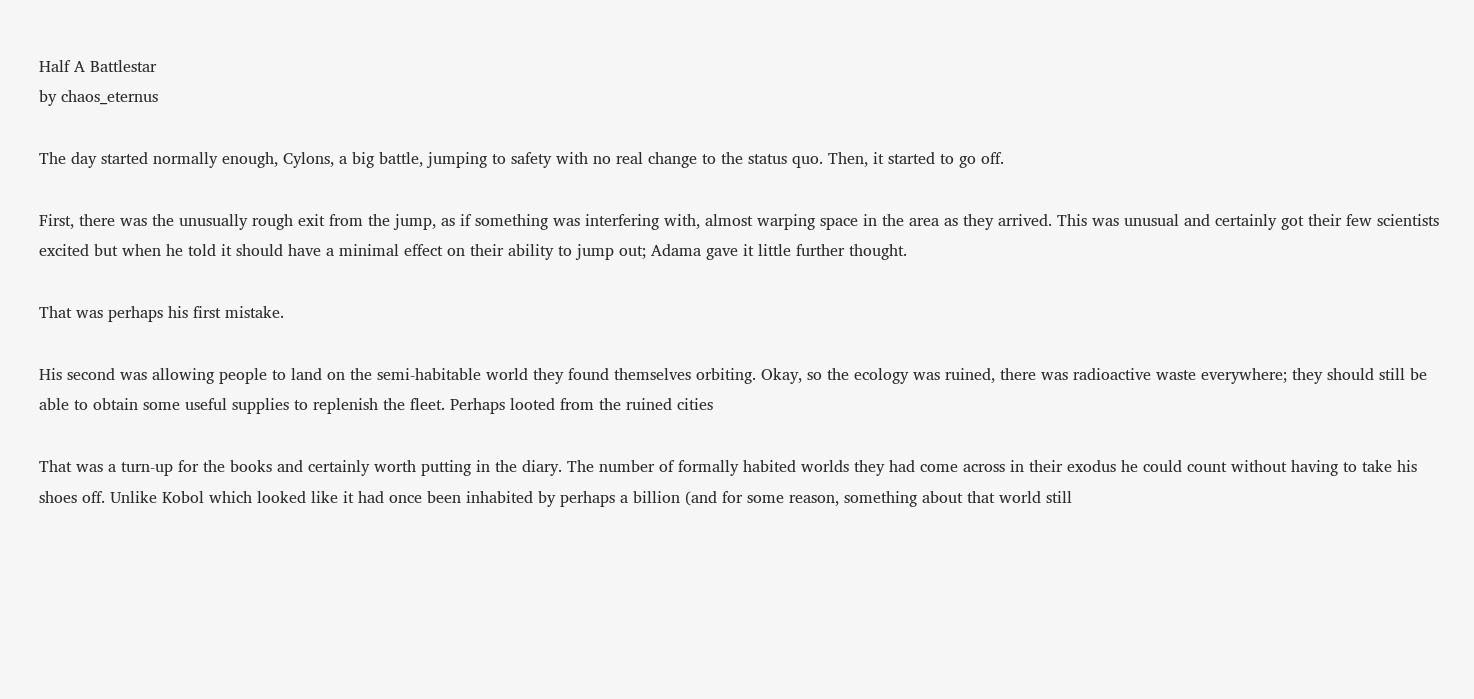Half A Battlestar
by chaos_eternus

The day started normally enough, Cylons, a big battle, jumping to safety with no real change to the status quo. Then, it started to go off.

First, there was the unusually rough exit from the jump, as if something was interfering with, almost warping space in the area as they arrived. This was unusual and certainly got their few scientists excited but when he told it should have a minimal effect on their ability to jump out; Adama gave it little further thought.

That was perhaps his first mistake.

His second was allowing people to land on the semi-habitable world they found themselves orbiting. Okay, so the ecology was ruined, there was radioactive waste everywhere; they should still be able to obtain some useful supplies to replenish the fleet. Perhaps looted from the ruined cities

That was a turn-up for the books and certainly worth putting in the diary. The number of formally habited worlds they had come across in their exodus he could count without having to take his shoes off. Unlike Kobol which looked like it had once been inhabited by perhaps a billion (and for some reason, something about that world still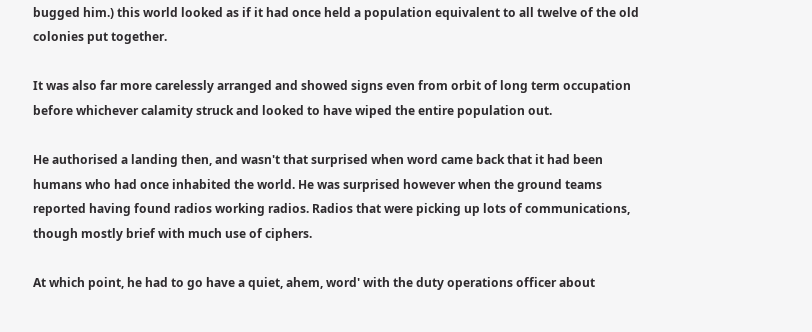bugged him.) this world looked as if it had once held a population equivalent to all twelve of the old colonies put together.

It was also far more carelessly arranged and showed signs even from orbit of long term occupation before whichever calamity struck and looked to have wiped the entire population out.

He authorised a landing then, and wasn't that surprised when word came back that it had been humans who had once inhabited the world. He was surprised however when the ground teams reported having found radios working radios. Radios that were picking up lots of communications, though mostly brief with much use of ciphers.

At which point, he had to go have a quiet, ahem, word' with the duty operations officer about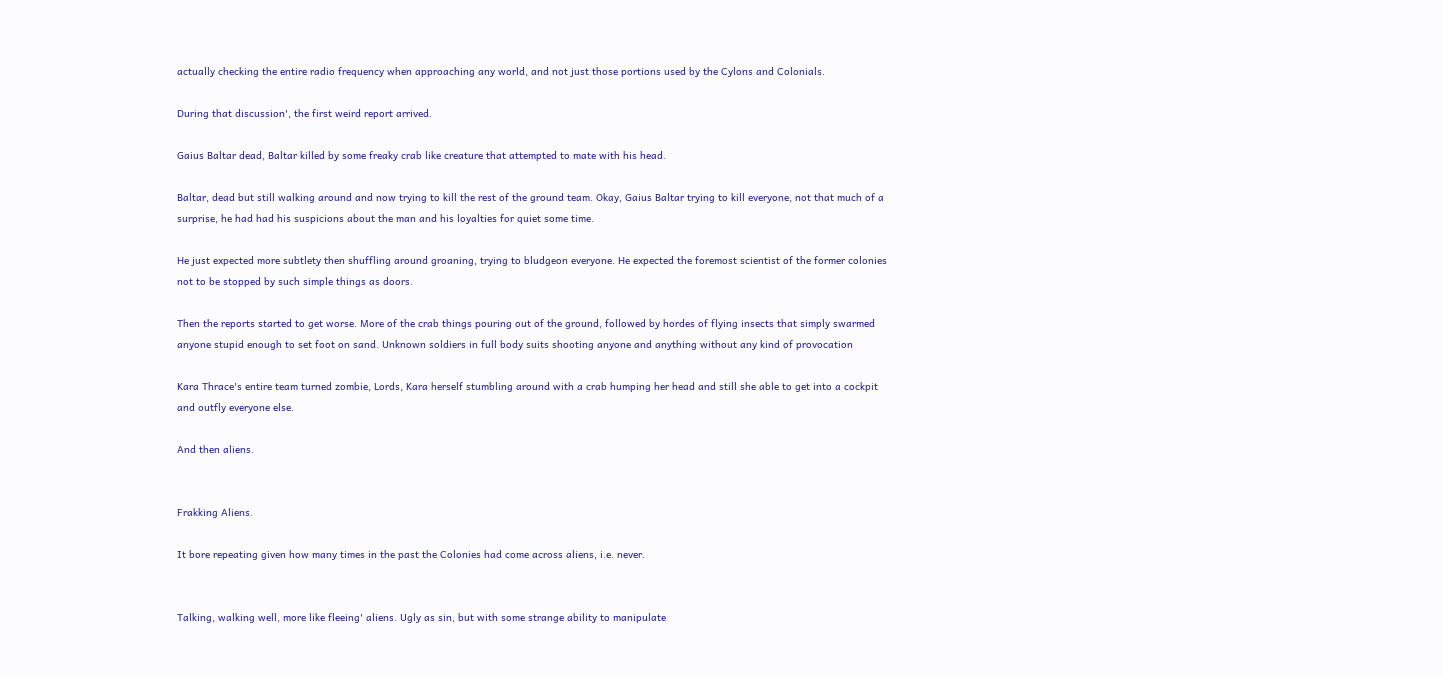actually checking the entire radio frequency when approaching any world, and not just those portions used by the Cylons and Colonials.

During that discussion', the first weird report arrived.

Gaius Baltar dead, Baltar killed by some freaky crab like creature that attempted to mate with his head.

Baltar, dead but still walking around and now trying to kill the rest of the ground team. Okay, Gaius Baltar trying to kill everyone, not that much of a surprise, he had had his suspicions about the man and his loyalties for quiet some time.

He just expected more subtlety then shuffling around groaning, trying to bludgeon everyone. He expected the foremost scientist of the former colonies not to be stopped by such simple things as doors.

Then the reports started to get worse. More of the crab things pouring out of the ground, followed by hordes of flying insects that simply swarmed anyone stupid enough to set foot on sand. Unknown soldiers in full body suits shooting anyone and anything without any kind of provocation

Kara Thrace's entire team turned zombie, Lords, Kara herself stumbling around with a crab humping her head and still she able to get into a cockpit and outfly everyone else.

And then aliens.


Frakking Aliens.

It bore repeating given how many times in the past the Colonies had come across aliens, i.e. never.


Talking, walking well, more like fleeing' aliens. Ugly as sin, but with some strange ability to manipulate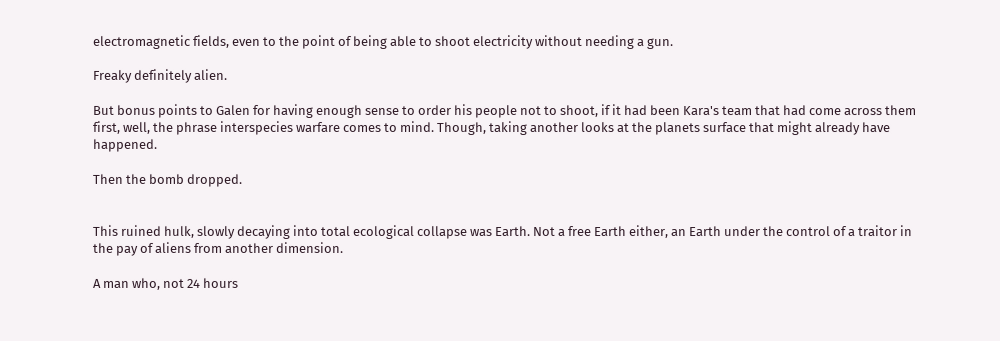electromagnetic fields, even to the point of being able to shoot electricity without needing a gun.

Freaky definitely alien.

But bonus points to Galen for having enough sense to order his people not to shoot, if it had been Kara's team that had come across them first, well, the phrase interspecies warfare comes to mind. Though, taking another looks at the planets surface that might already have happened.

Then the bomb dropped.


This ruined hulk, slowly decaying into total ecological collapse was Earth. Not a free Earth either, an Earth under the control of a traitor in the pay of aliens from another dimension.

A man who, not 24 hours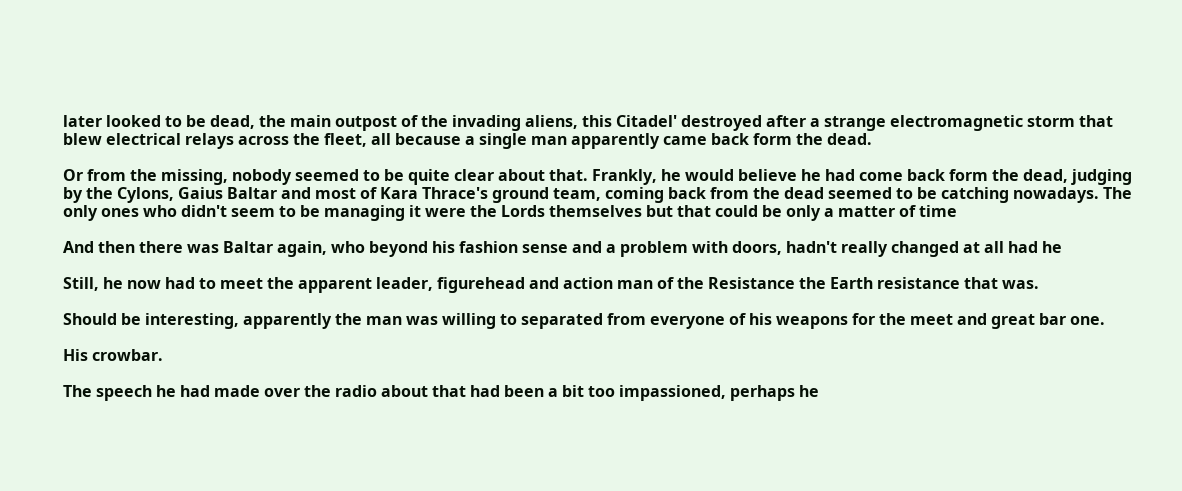later looked to be dead, the main outpost of the invading aliens, this Citadel' destroyed after a strange electromagnetic storm that blew electrical relays across the fleet, all because a single man apparently came back form the dead.

Or from the missing, nobody seemed to be quite clear about that. Frankly, he would believe he had come back form the dead, judging by the Cylons, Gaius Baltar and most of Kara Thrace's ground team, coming back from the dead seemed to be catching nowadays. The only ones who didn't seem to be managing it were the Lords themselves but that could be only a matter of time

And then there was Baltar again, who beyond his fashion sense and a problem with doors, hadn't really changed at all had he

Still, he now had to meet the apparent leader, figurehead and action man of the Resistance the Earth resistance that was.

Should be interesting, apparently the man was willing to separated from everyone of his weapons for the meet and great bar one.

His crowbar.

The speech he had made over the radio about that had been a bit too impassioned, perhaps he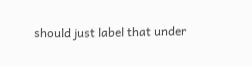should just label that under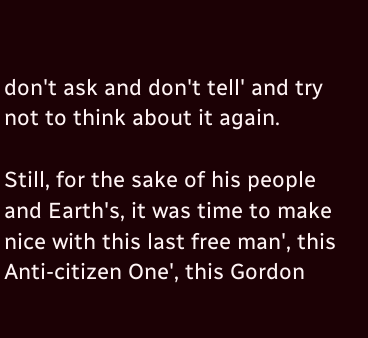don't ask and don't tell' and try not to think about it again.

Still, for the sake of his people and Earth's, it was time to make nice with this last free man', this Anti-citizen One', this Gordon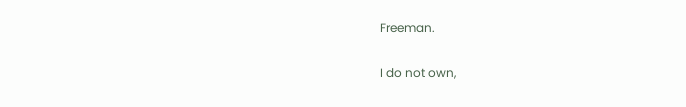Freeman.

I do not own,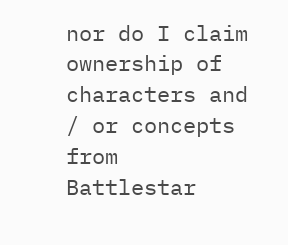nor do I claim ownership of characters and / or concepts from Battlestar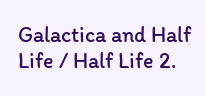Galactica and Half Life / Half Life 2.